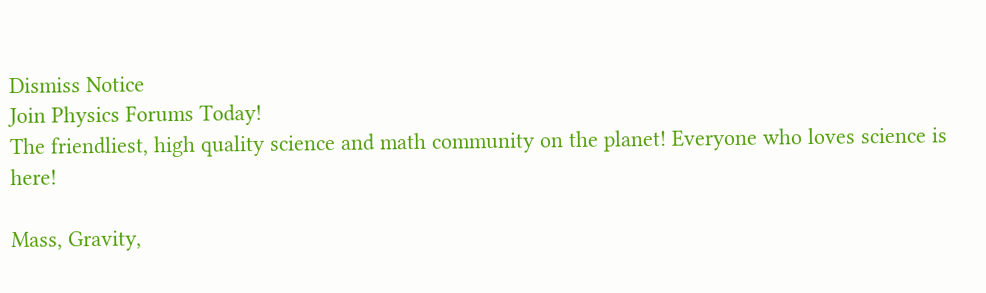Dismiss Notice
Join Physics Forums Today!
The friendliest, high quality science and math community on the planet! Everyone who loves science is here!

Mass, Gravity,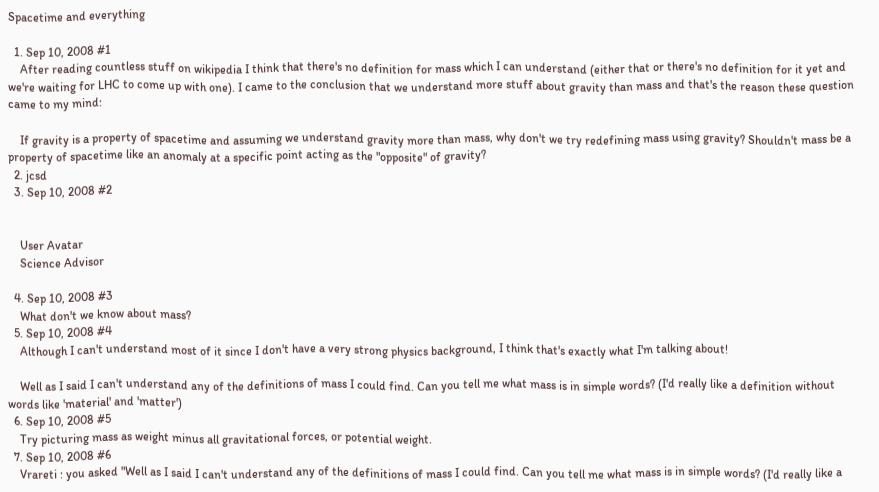Spacetime and everything

  1. Sep 10, 2008 #1
    After reading countless stuff on wikipedia I think that there's no definition for mass which I can understand (either that or there's no definition for it yet and we're waiting for LHC to come up with one). I came to the conclusion that we understand more stuff about gravity than mass and that's the reason these question came to my mind:

    If gravity is a property of spacetime and assuming we understand gravity more than mass, why don't we try redefining mass using gravity? Shouldn't mass be a property of spacetime like an anomaly at a specific point acting as the "opposite" of gravity?
  2. jcsd
  3. Sep 10, 2008 #2


    User Avatar
    Science Advisor

  4. Sep 10, 2008 #3
    What don't we know about mass?
  5. Sep 10, 2008 #4
    Although I can't understand most of it since I don't have a very strong physics background, I think that's exactly what I'm talking about!

    Well as I said I can't understand any of the definitions of mass I could find. Can you tell me what mass is in simple words? (I'd really like a definition without words like 'material' and 'matter')
  6. Sep 10, 2008 #5
    Try picturing mass as weight minus all gravitational forces, or potential weight.
  7. Sep 10, 2008 #6
    Vrareti : you asked "Well as I said I can't understand any of the definitions of mass I could find. Can you tell me what mass is in simple words? (I'd really like a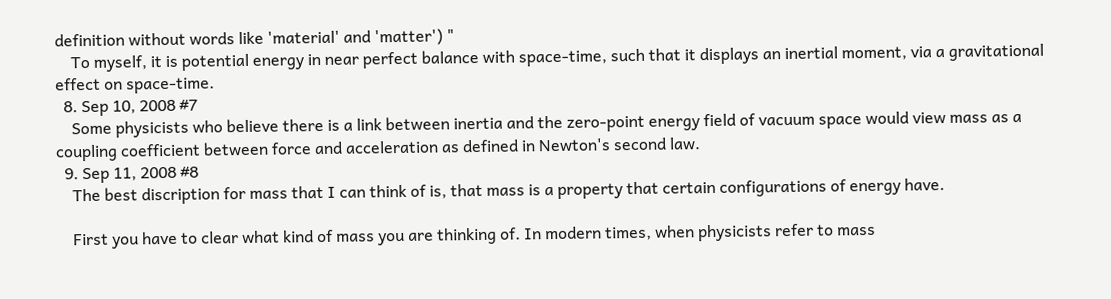definition without words like 'material' and 'matter') "
    To myself, it is potential energy in near perfect balance with space-time, such that it displays an inertial moment, via a gravitational effect on space-time.
  8. Sep 10, 2008 #7
    Some physicists who believe there is a link between inertia and the zero-point energy field of vacuum space would view mass as a coupling coefficient between force and acceleration as defined in Newton's second law.
  9. Sep 11, 2008 #8
    The best discription for mass that I can think of is, that mass is a property that certain configurations of energy have.

    First you have to clear what kind of mass you are thinking of. In modern times, when physicists refer to mass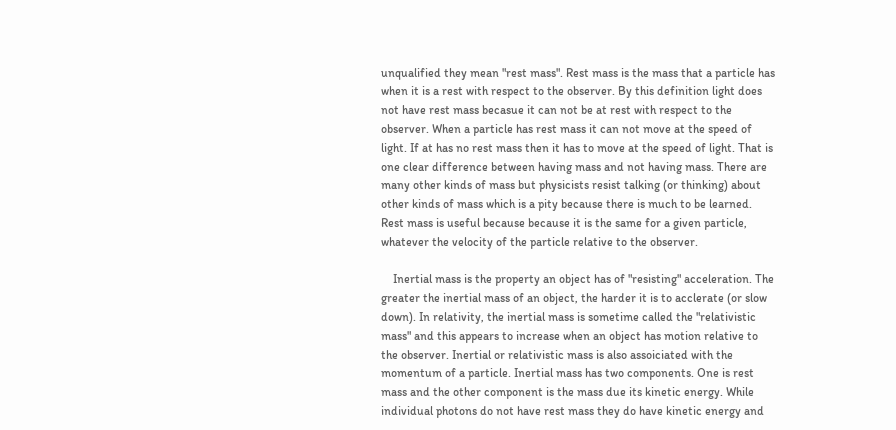unqualified they mean "rest mass". Rest mass is the mass that a particle has when it is a rest with respect to the observer. By this definition light does not have rest mass becasue it can not be at rest with respect to the observer. When a particle has rest mass it can not move at the speed of light. If at has no rest mass then it has to move at the speed of light. That is one clear difference between having mass and not having mass. There are many other kinds of mass but physicists resist talking (or thinking) about other kinds of mass which is a pity because there is much to be learned. Rest mass is useful because because it is the same for a given particle, whatever the velocity of the particle relative to the observer.

    Inertial mass is the property an object has of "resisting" acceleration. The greater the inertial mass of an object, the harder it is to acclerate (or slow down). In relativity, the inertial mass is sometime called the "relativistic mass" and this appears to increase when an object has motion relative to the observer. Inertial or relativistic mass is also assoiciated with the momentum of a particle. Inertial mass has two components. One is rest mass and the other component is the mass due its kinetic energy. While individual photons do not have rest mass they do have kinetic energy and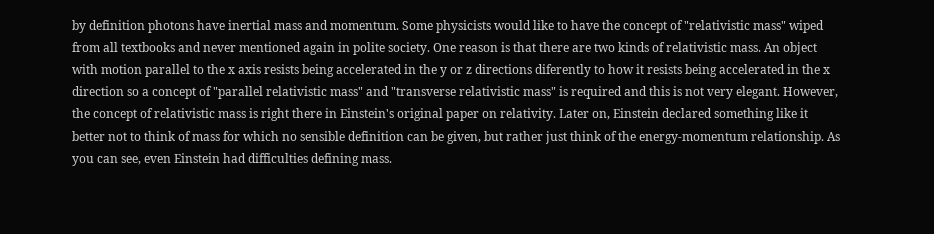by definition photons have inertial mass and momentum. Some physicists would like to have the concept of "relativistic mass" wiped from all textbooks and never mentioned again in polite society. One reason is that there are two kinds of relativistic mass. An object with motion parallel to the x axis resists being accelerated in the y or z directions diferently to how it resists being accelerated in the x direction so a concept of "parallel relativistic mass" and "transverse relativistic mass" is required and this is not very elegant. However, the concept of relativistic mass is right there in Einstein's original paper on relativity. Later on, Einstein declared something like it better not to think of mass for which no sensible definition can be given, but rather just think of the energy-momentum relationship. As you can see, even Einstein had difficulties defining mass.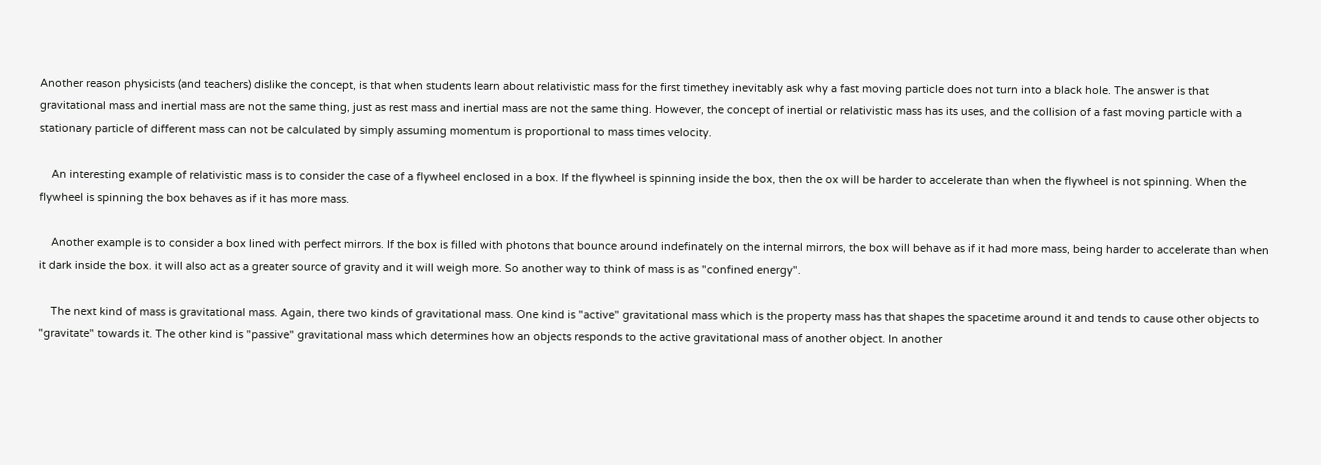Another reason physicists (and teachers) dislike the concept, is that when students learn about relativistic mass for the first timethey inevitably ask why a fast moving particle does not turn into a black hole. The answer is that gravitational mass and inertial mass are not the same thing, just as rest mass and inertial mass are not the same thing. However, the concept of inertial or relativistic mass has its uses, and the collision of a fast moving particle with a stationary particle of different mass can not be calculated by simply assuming momentum is proportional to mass times velocity.

    An interesting example of relativistic mass is to consider the case of a flywheel enclosed in a box. If the flywheel is spinning inside the box, then the ox will be harder to accelerate than when the flywheel is not spinning. When the flywheel is spinning the box behaves as if it has more mass.

    Another example is to consider a box lined with perfect mirrors. If the box is filled with photons that bounce around indefinately on the internal mirrors, the box will behave as if it had more mass, being harder to accelerate than when it dark inside the box. it will also act as a greater source of gravity and it will weigh more. So another way to think of mass is as "confined energy".

    The next kind of mass is gravitational mass. Again, there two kinds of gravitational mass. One kind is "active" gravitational mass which is the property mass has that shapes the spacetime around it and tends to cause other objects to "gravitate" towards it. The other kind is "passive" gravitational mass which determines how an objects responds to the active gravitational mass of another object. In another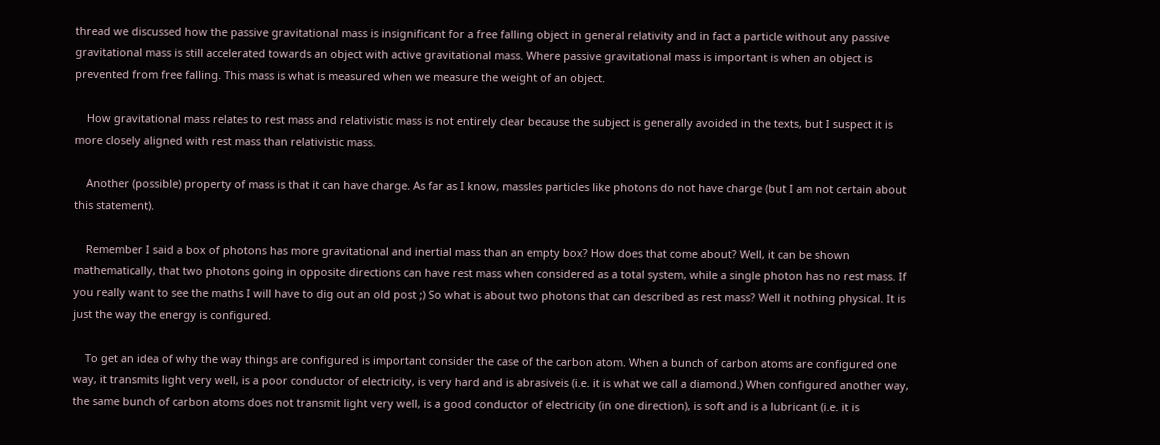thread we discussed how the passive gravitational mass is insignificant for a free falling object in general relativity and in fact a particle without any passive gravitational mass is still accelerated towards an object with active gravitational mass. Where passive gravitational mass is important is when an object is prevented from free falling. This mass is what is measured when we measure the weight of an object.

    How gravitational mass relates to rest mass and relativistic mass is not entirely clear because the subject is generally avoided in the texts, but I suspect it is more closely aligned with rest mass than relativistic mass.

    Another (possible) property of mass is that it can have charge. As far as I know, massles particles like photons do not have charge (but I am not certain about this statement).

    Remember I said a box of photons has more gravitational and inertial mass than an empty box? How does that come about? Well, it can be shown mathematically, that two photons going in opposite directions can have rest mass when considered as a total system, while a single photon has no rest mass. If you really want to see the maths I will have to dig out an old post ;) So what is about two photons that can described as rest mass? Well it nothing physical. It is just the way the energy is configured.

    To get an idea of why the way things are configured is important consider the case of the carbon atom. When a bunch of carbon atoms are configured one way, it transmits light very well, is a poor conductor of electricity, is very hard and is abrasiveis (i.e. it is what we call a diamond.) When configured another way, the same bunch of carbon atoms does not transmit light very well, is a good conductor of electricity (in one direction), is soft and is a lubricant (i.e. it is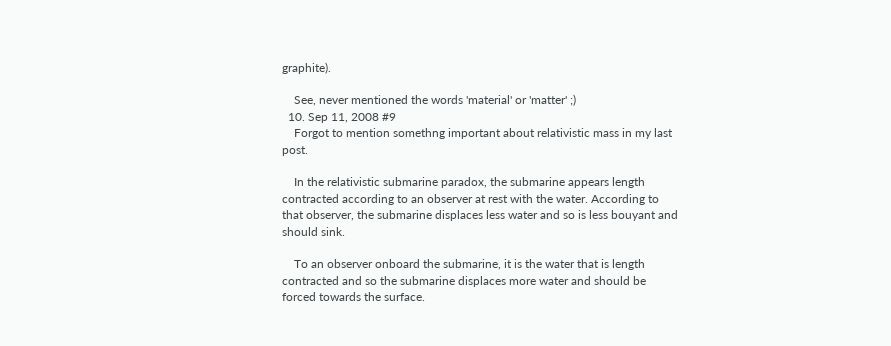graphite).

    See, never mentioned the words 'material' or 'matter' ;)
  10. Sep 11, 2008 #9
    Forgot to mention somethng important about relativistic mass in my last post.

    In the relativistic submarine paradox, the submarine appears length contracted according to an observer at rest with the water. According to that observer, the submarine displaces less water and so is less bouyant and should sink.

    To an observer onboard the submarine, it is the water that is length contracted and so the submarine displaces more water and should be forced towards the surface.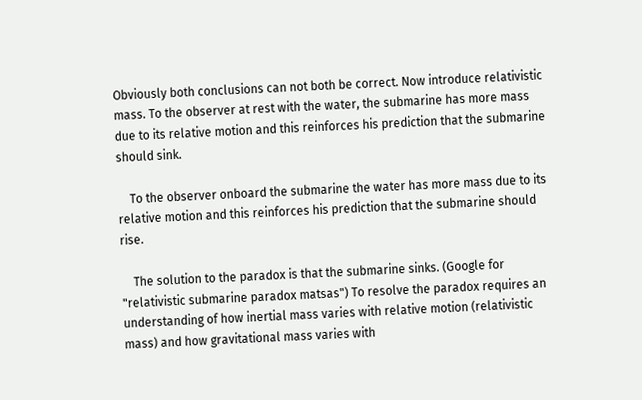Obviously both conclusions can not both be correct. Now introduce relativistic mass. To the observer at rest with the water, the submarine has more mass due to its relative motion and this reinforces his prediction that the submarine should sink.

    To the observer onboard the submarine the water has more mass due to its relative motion and this reinforces his prediction that the submarine should rise.

    The solution to the paradox is that the submarine sinks. (Google for "relativistic submarine paradox matsas") To resolve the paradox requires an understanding of how inertial mass varies with relative motion (relativistic mass) and how gravitational mass varies with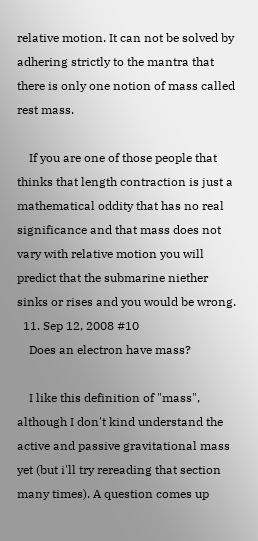relative motion. It can not be solved by adhering strictly to the mantra that there is only one notion of mass called rest mass.

    If you are one of those people that thinks that length contraction is just a mathematical oddity that has no real significance and that mass does not vary with relative motion you will predict that the submarine niether sinks or rises and you would be wrong.
  11. Sep 12, 2008 #10
    Does an electron have mass?

    I like this definition of "mass", although I don't kind understand the active and passive gravitational mass yet (but i'll try rereading that section many times). A question comes up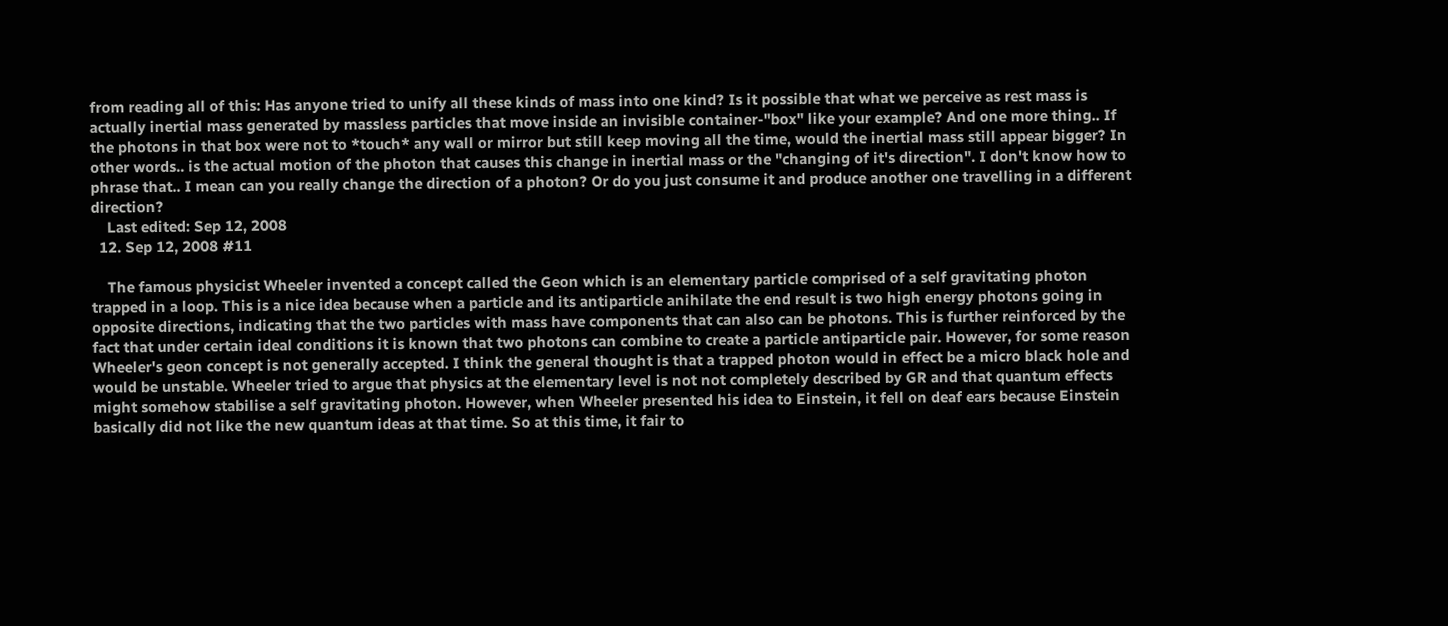from reading all of this: Has anyone tried to unify all these kinds of mass into one kind? Is it possible that what we perceive as rest mass is actually inertial mass generated by massless particles that move inside an invisible container-"box" like your example? And one more thing.. If the photons in that box were not to *touch* any wall or mirror but still keep moving all the time, would the inertial mass still appear bigger? In other words.. is the actual motion of the photon that causes this change in inertial mass or the "changing of it's direction". I don't know how to phrase that.. I mean can you really change the direction of a photon? Or do you just consume it and produce another one travelling in a different direction?
    Last edited: Sep 12, 2008
  12. Sep 12, 2008 #11

    The famous physicist Wheeler invented a concept called the Geon which is an elementary particle comprised of a self gravitating photon trapped in a loop. This is a nice idea because when a particle and its antiparticle anihilate the end result is two high energy photons going in opposite directions, indicating that the two particles with mass have components that can also can be photons. This is further reinforced by the fact that under certain ideal conditions it is known that two photons can combine to create a particle antiparticle pair. However, for some reason Wheeler's geon concept is not generally accepted. I think the general thought is that a trapped photon would in effect be a micro black hole and would be unstable. Wheeler tried to argue that physics at the elementary level is not not completely described by GR and that quantum effects might somehow stabilise a self gravitating photon. However, when Wheeler presented his idea to Einstein, it fell on deaf ears because Einstein basically did not like the new quantum ideas at that time. So at this time, it fair to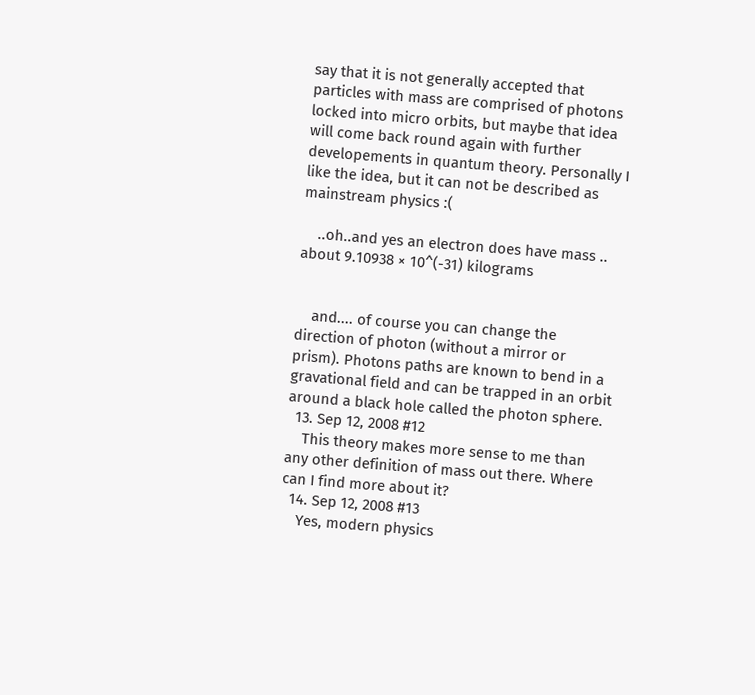say that it is not generally accepted that particles with mass are comprised of photons locked into micro orbits, but maybe that idea will come back round again with further developements in quantum theory. Personally I like the idea, but it can not be described as mainstream physics :(

    ..oh..and yes an electron does have mass .. about 9.10938 × 10^(-31) kilograms


    and.... of course you can change the direction of photon (without a mirror or prism). Photons paths are known to bend in a gravational field and can be trapped in an orbit around a black hole called the photon sphere.
  13. Sep 12, 2008 #12
    This theory makes more sense to me than any other definition of mass out there. Where can I find more about it?
  14. Sep 12, 2008 #13
    Yes, modern physics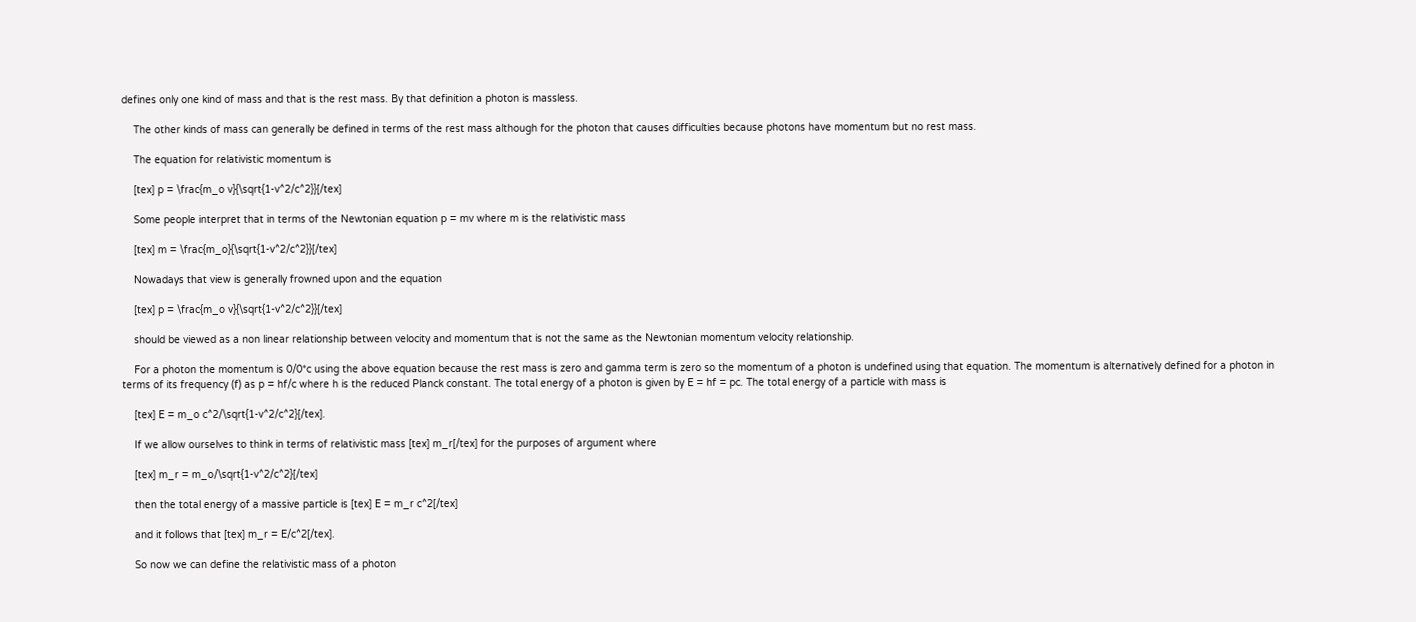defines only one kind of mass and that is the rest mass. By that definition a photon is massless.

    The other kinds of mass can generally be defined in terms of the rest mass although for the photon that causes difficulties because photons have momentum but no rest mass.

    The equation for relativistic momentum is

    [tex] p = \frac{m_o v}{\sqrt{1-v^2/c^2}}[/tex]

    Some people interpret that in terms of the Newtonian equation p = mv where m is the relativistic mass

    [tex] m = \frac{m_o}{\sqrt{1-v^2/c^2}}[/tex]

    Nowadays that view is generally frowned upon and the equation

    [tex] p = \frac{m_o v}{\sqrt{1-v^2/c^2}}[/tex]

    should be viewed as a non linear relationship between velocity and momentum that is not the same as the Newtonian momentum velocity relationship.

    For a photon the momentum is 0/0*c using the above equation because the rest mass is zero and gamma term is zero so the momentum of a photon is undefined using that equation. The momentum is alternatively defined for a photon in terms of its frequency (f) as p = hf/c where h is the reduced Planck constant. The total energy of a photon is given by E = hf = pc. The total energy of a particle with mass is

    [tex] E = m_o c^2/\sqrt{1-v^2/c^2}[/tex].

    If we allow ourselves to think in terms of relativistic mass [tex] m_r[/tex] for the purposes of argument where

    [tex] m_r = m_o/\sqrt{1-v^2/c^2}[/tex]

    then the total energy of a massive particle is [tex] E = m_r c^2[/tex]

    and it follows that [tex] m_r = E/c^2[/tex].

    So now we can define the relativistic mass of a photon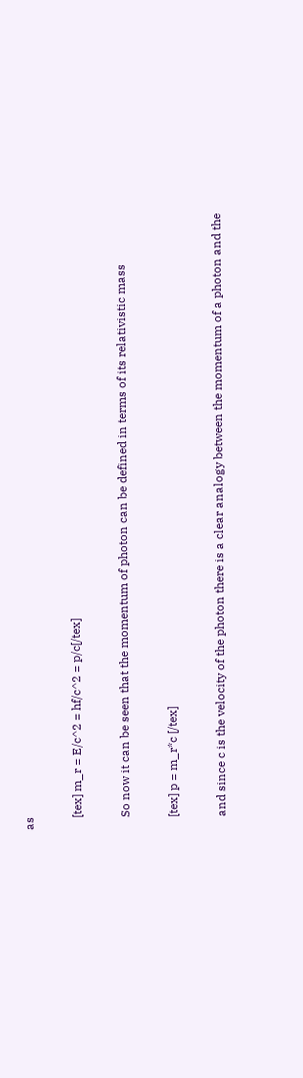as

    [tex] m_r = E/c^2 = hf/c^2 = p/c[/tex]

    So now it can be seen that the momentum of photon can be defined in terms of its relativistic mass

    [tex] p = m_r*c [/tex]

    and since c is the velocity of the photon there is a clear analogy between the momentum of a photon and the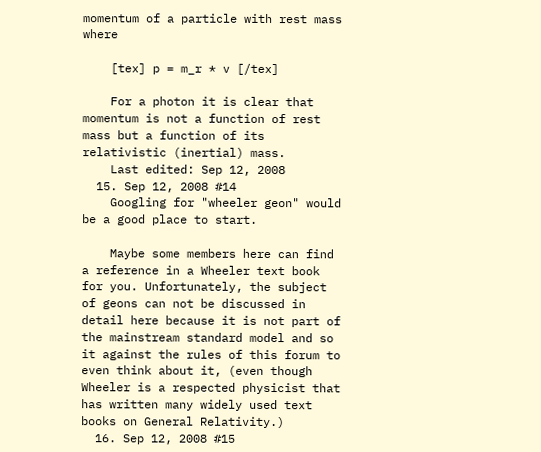momentum of a particle with rest mass where

    [tex] p = m_r * v [/tex]

    For a photon it is clear that momentum is not a function of rest mass but a function of its relativistic (inertial) mass.
    Last edited: Sep 12, 2008
  15. Sep 12, 2008 #14
    Googling for "wheeler geon" would be a good place to start.

    Maybe some members here can find a reference in a Wheeler text book for you. Unfortunately, the subject of geons can not be discussed in detail here because it is not part of the mainstream standard model and so it against the rules of this forum to even think about it, (even though Wheeler is a respected physicist that has written many widely used text books on General Relativity.)
  16. Sep 12, 2008 #15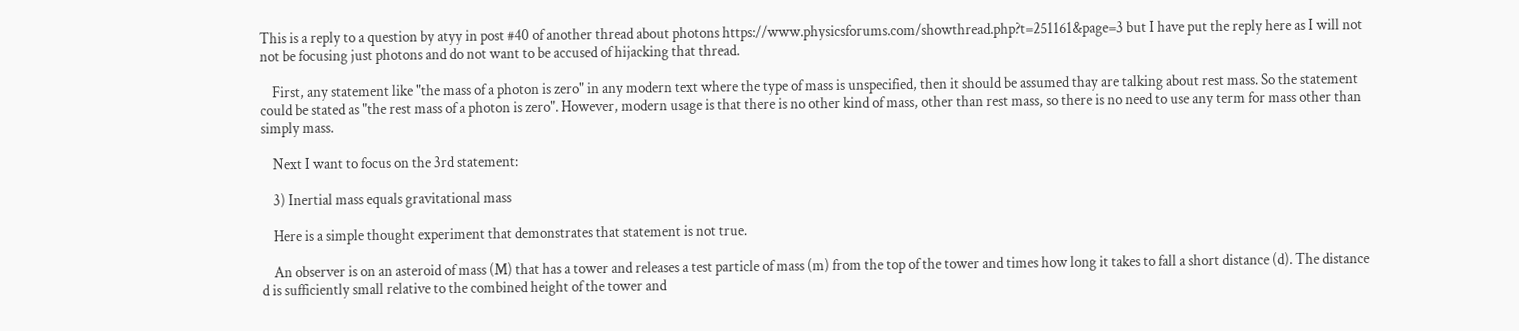This is a reply to a question by atyy in post #40 of another thread about photons https://www.physicsforums.com/showthread.php?t=251161&page=3 but I have put the reply here as I will not not be focusing just photons and do not want to be accused of hijacking that thread.

    First, any statement like "the mass of a photon is zero" in any modern text where the type of mass is unspecified, then it should be assumed thay are talking about rest mass. So the statement could be stated as "the rest mass of a photon is zero". However, modern usage is that there is no other kind of mass, other than rest mass, so there is no need to use any term for mass other than simply mass.

    Next I want to focus on the 3rd statement:

    3) Inertial mass equals gravitational mass

    Here is a simple thought experiment that demonstrates that statement is not true.

    An observer is on an asteroid of mass (M) that has a tower and releases a test particle of mass (m) from the top of the tower and times how long it takes to fall a short distance (d). The distance d is sufficiently small relative to the combined height of the tower and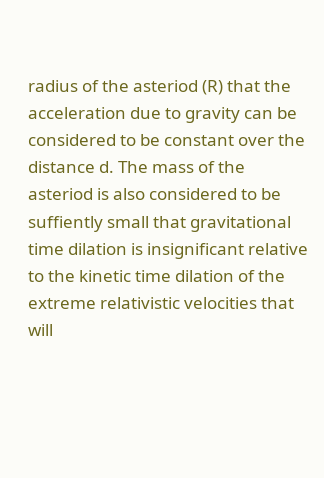radius of the asteriod (R) that the acceleration due to gravity can be considered to be constant over the distance d. The mass of the asteriod is also considered to be suffiently small that gravitational time dilation is insignificant relative to the kinetic time dilation of the extreme relativistic velocities that will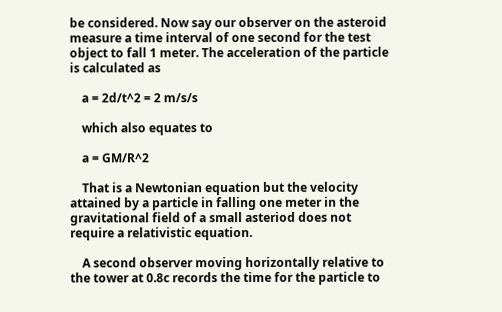be considered. Now say our observer on the asteroid measure a time interval of one second for the test object to fall 1 meter. The acceleration of the particle is calculated as

    a = 2d/t^2 = 2 m/s/s

    which also equates to

    a = GM/R^2

    That is a Newtonian equation but the velocity attained by a particle in falling one meter in the gravitational field of a small asteriod does not require a relativistic equation.

    A second observer moving horizontally relative to the tower at 0.8c records the time for the particle to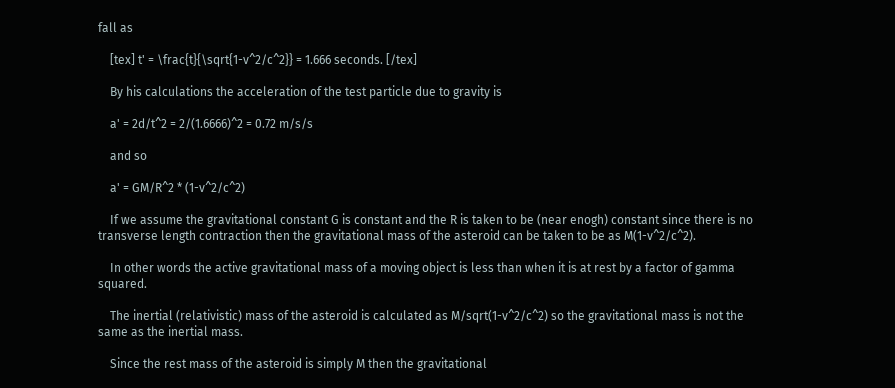fall as

    [tex] t' = \frac{t}{\sqrt{1-v^2/c^2}} = 1.666 seconds. [/tex]

    By his calculations the acceleration of the test particle due to gravity is

    a' = 2d/t^2 = 2/(1.6666)^2 = 0.72 m/s/s

    and so

    a' = GM/R^2 * (1-v^2/c^2)

    If we assume the gravitational constant G is constant and the R is taken to be (near enogh) constant since there is no transverse length contraction then the gravitational mass of the asteroid can be taken to be as M(1-v^2/c^2).

    In other words the active gravitational mass of a moving object is less than when it is at rest by a factor of gamma squared.

    The inertial (relativistic) mass of the asteroid is calculated as M/sqrt(1-v^2/c^2) so the gravitational mass is not the same as the inertial mass.

    Since the rest mass of the asteroid is simply M then the gravitational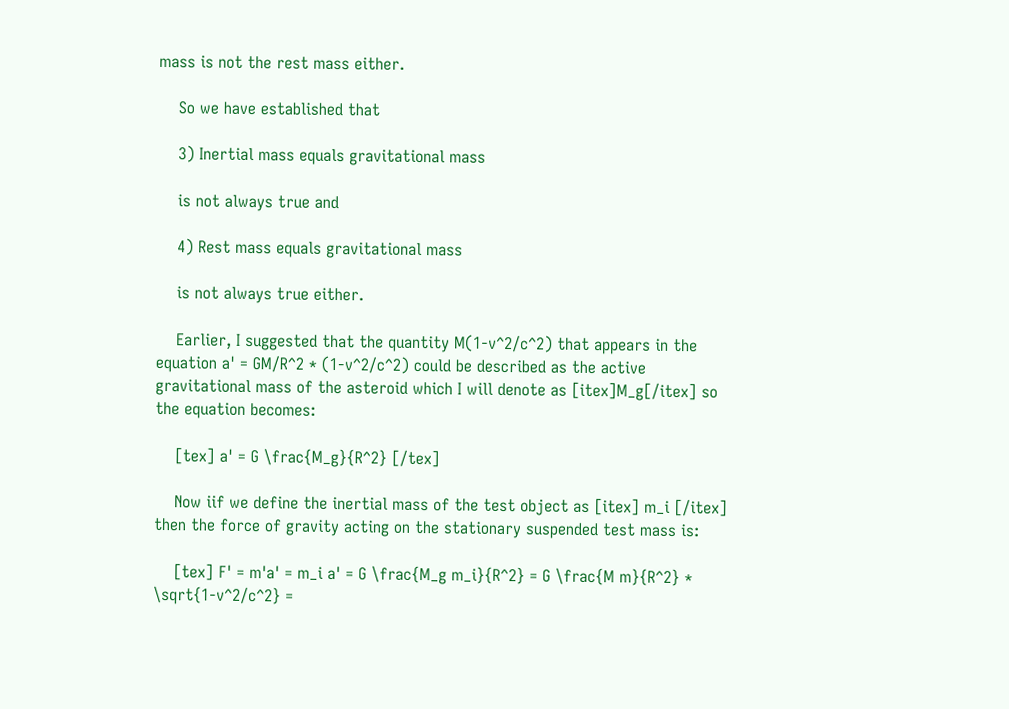mass is not the rest mass either.

    So we have established that

    3) Inertial mass equals gravitational mass

    is not always true and

    4) Rest mass equals gravitational mass

    is not always true either.

    Earlier, I suggested that the quantity M(1-v^2/c^2) that appears in the equation a' = GM/R^2 * (1-v^2/c^2) could be described as the active gravitational mass of the asteroid which I will denote as [itex]M_g[/itex] so the equation becomes:

    [tex] a' = G \frac{M_g}{R^2} [/tex]

    Now iif we define the inertial mass of the test object as [itex] m_i [/itex] then the force of gravity acting on the stationary suspended test mass is:

    [tex] F' = m'a' = m_i a' = G \frac{M_g m_i}{R^2} = G \frac{M m}{R^2} * \sqrt{1-v^2/c^2} =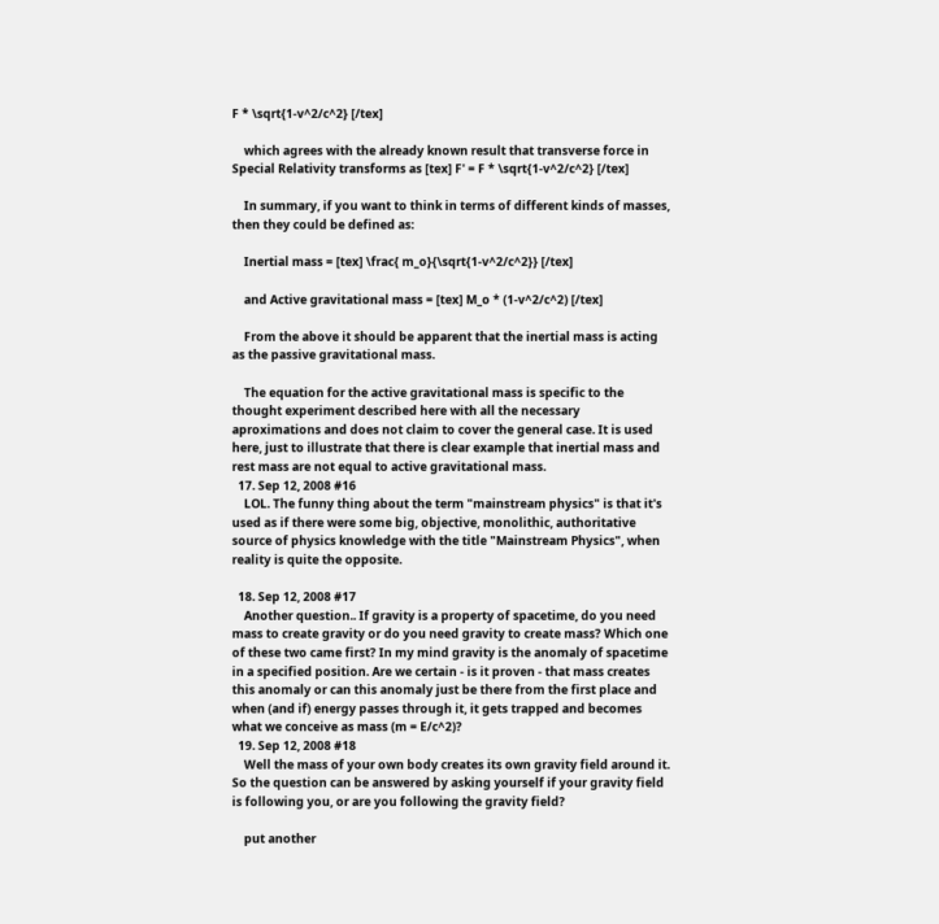F * \sqrt{1-v^2/c^2} [/tex]

    which agrees with the already known result that transverse force in Special Relativity transforms as [tex] F' = F * \sqrt{1-v^2/c^2} [/tex]

    In summary, if you want to think in terms of different kinds of masses, then they could be defined as:

    Inertial mass = [tex] \frac{ m_o}{\sqrt{1-v^2/c^2}} [/tex]

    and Active gravitational mass = [tex] M_o * (1-v^2/c^2) [/tex]

    From the above it should be apparent that the inertial mass is acting as the passive gravitational mass.

    The equation for the active gravitational mass is specific to the thought experiment described here with all the necessary aproximations and does not claim to cover the general case. It is used here, just to illustrate that there is clear example that inertial mass and rest mass are not equal to active gravitational mass.
  17. Sep 12, 2008 #16
    LOL. The funny thing about the term "mainstream physics" is that it's used as if there were some big, objective, monolithic, authoritative source of physics knowledge with the title "Mainstream Physics", when reality is quite the opposite.

  18. Sep 12, 2008 #17
    Another question.. If gravity is a property of spacetime, do you need mass to create gravity or do you need gravity to create mass? Which one of these two came first? In my mind gravity is the anomaly of spacetime in a specified position. Are we certain - is it proven - that mass creates this anomaly or can this anomaly just be there from the first place and when (and if) energy passes through it, it gets trapped and becomes what we conceive as mass (m = E/c^2)?
  19. Sep 12, 2008 #18
    Well the mass of your own body creates its own gravity field around it. So the question can be answered by asking yourself if your gravity field is following you, or are you following the gravity field?

    put another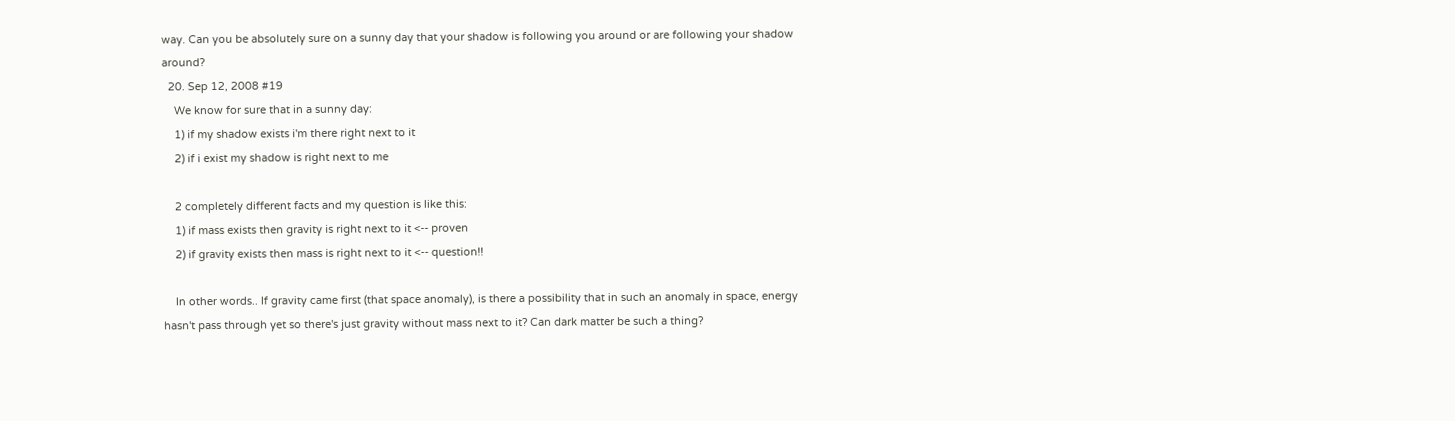way. Can you be absolutely sure on a sunny day that your shadow is following you around or are following your shadow around?
  20. Sep 12, 2008 #19
    We know for sure that in a sunny day:
    1) if my shadow exists i'm there right next to it
    2) if i exist my shadow is right next to me

    2 completely different facts and my question is like this:
    1) if mass exists then gravity is right next to it <-- proven
    2) if gravity exists then mass is right next to it <-- question!!

    In other words.. If gravity came first (that space anomaly), is there a possibility that in such an anomaly in space, energy hasn't pass through yet so there's just gravity without mass next to it? Can dark matter be such a thing?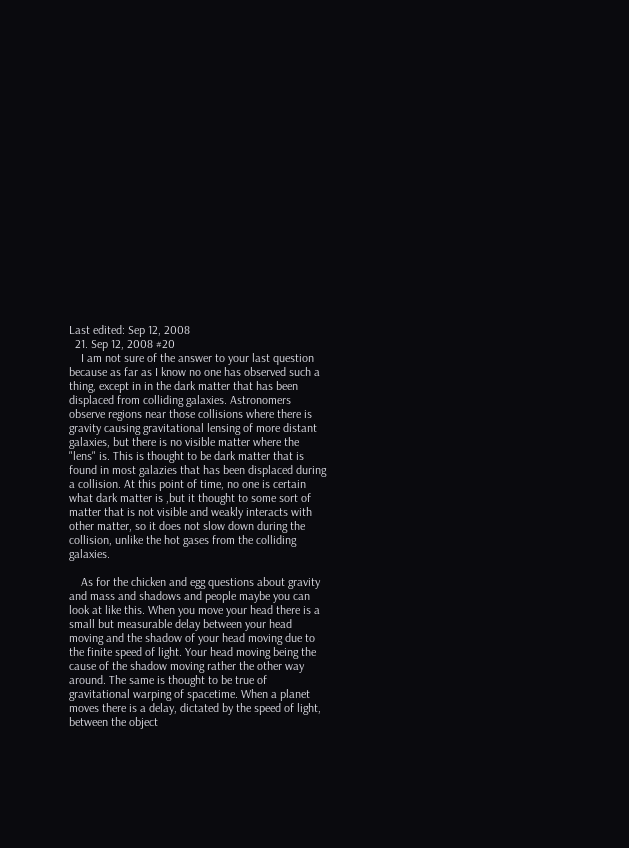Last edited: Sep 12, 2008
  21. Sep 12, 2008 #20
    I am not sure of the answer to your last question because as far as I know no one has observed such a thing, except in in the dark matter that has been displaced from colliding galaxies. Astronomers observe regions near those collisions where there is gravity causing gravitational lensing of more distant galaxies, but there is no visible matter where the "lens" is. This is thought to be dark matter that is found in most galazies that has been displaced during a collision. At this point of time, no one is certain what dark matter is ,but it thought to some sort of matter that is not visible and weakly interacts with other matter, so it does not slow down during the collision, unlike the hot gases from the colliding galaxies.

    As for the chicken and egg questions about gravity and mass and shadows and people maybe you can look at like this. When you move your head there is a small but measurable delay between your head moving and the shadow of your head moving due to the finite speed of light. Your head moving being the cause of the shadow moving rather the other way around. The same is thought to be true of gravitational warping of spacetime. When a planet moves there is a delay, dictated by the speed of light, between the object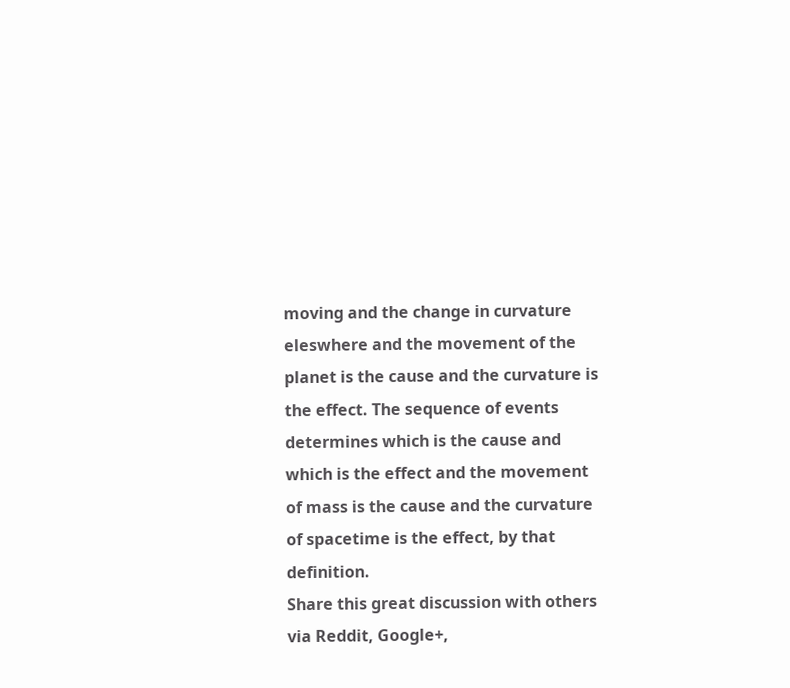moving and the change in curvature eleswhere and the movement of the planet is the cause and the curvature is the effect. The sequence of events determines which is the cause and which is the effect and the movement of mass is the cause and the curvature of spacetime is the effect, by that definition.
Share this great discussion with others via Reddit, Google+,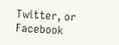Twitter, or Facebook